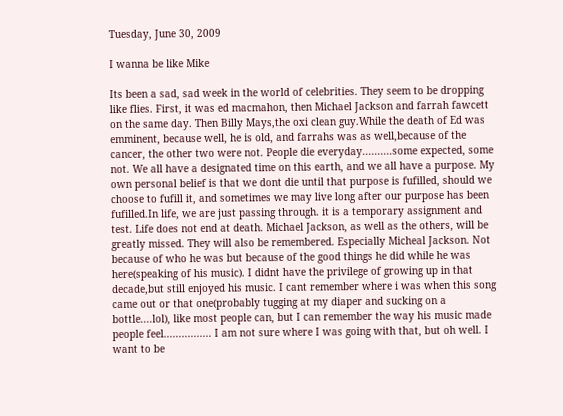Tuesday, June 30, 2009

I wanna be like Mike

Its been a sad, sad week in the world of celebrities. They seem to be dropping like flies. First, it was ed macmahon, then Michael Jackson and farrah fawcett on the same day. Then Billy Mays,the oxi clean guy.While the death of Ed was emminent, because well, he is old, and farrahs was as well,because of the cancer, the other two were not. People die everyday..........some expected, some not. We all have a designated time on this earth, and we all have a purpose. My own personal belief is that we dont die until that purpose is fufilled, should we choose to fufill it, and sometimes we may live long after our purpose has been fufilled.In life, we are just passing through. it is a temporary assignment and test. Life does not end at death. Michael Jackson, as well as the others, will be greatly missed. They will also be remembered. Especially Micheal Jackson. Not because of who he was but because of the good things he did while he was here(speaking of his music). I didnt have the privilege of growing up in that decade,but still enjoyed his music. I cant remember where i was when this song came out or that one(probably tugging at my diaper and sucking on a bottle....lol), like most people can, but I can remember the way his music made people feel................ I am not sure where I was going with that, but oh well. I want to be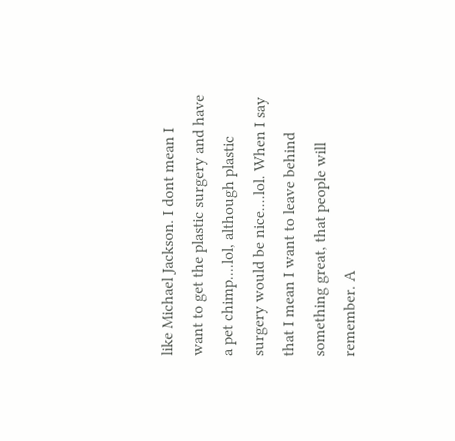like Michael Jackson. I dont mean I want to get the plastic surgery and have a pet chimp....lol, although plastic surgery would be nice....lol. When I say that I mean I want to leave behind something great, that people will remember. A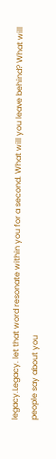legacy.Legacy. let that word resonate within you for a second. What will you leave behind? What will people say about you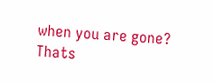when you are gone?
Thats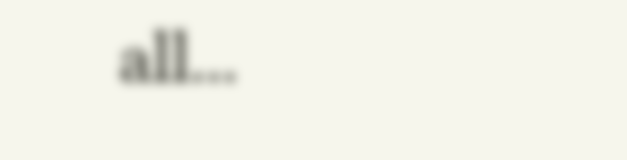all...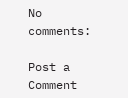No comments:

Post a Comment